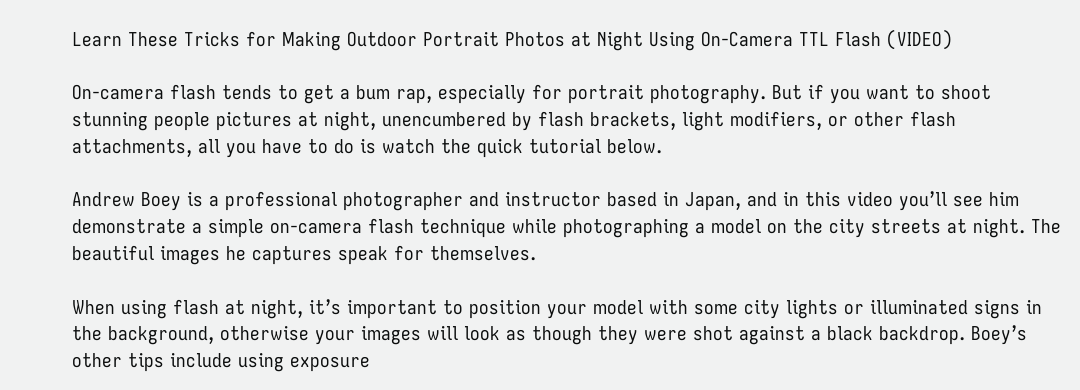Learn These Tricks for Making Outdoor Portrait Photos at Night Using On-Camera TTL Flash (VIDEO)

On-camera flash tends to get a bum rap, especially for portrait photography. But if you want to shoot stunning people pictures at night, unencumbered by flash brackets, light modifiers, or other flash attachments, all you have to do is watch the quick tutorial below.

Andrew Boey is a professional photographer and instructor based in Japan, and in this video you’ll see him demonstrate a simple on-camera flash technique while photographing a model on the city streets at night. The beautiful images he captures speak for themselves.

When using flash at night, it’s important to position your model with some city lights or illuminated signs in the background, otherwise your images will look as though they were shot against a black backdrop. Boey’s other tips include using exposure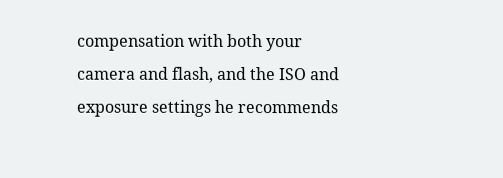compensation with both your camera and flash, and the ISO and exposure settings he recommends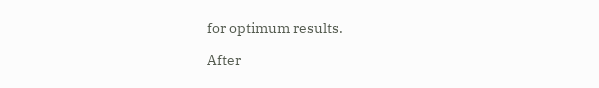for optimum results.

After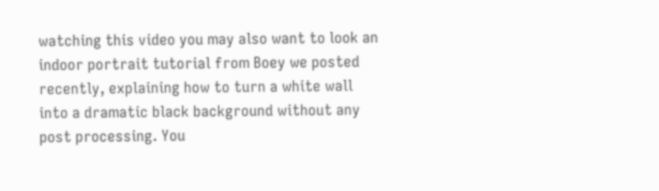watching this video you may also want to look an indoor portrait tutorial from Boey we posted recently, explaining how to turn a white wall into a dramatic black background without any post processing. You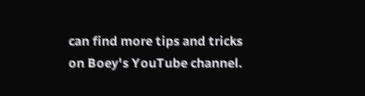can find more tips and tricks on Boey's YouTube channel.